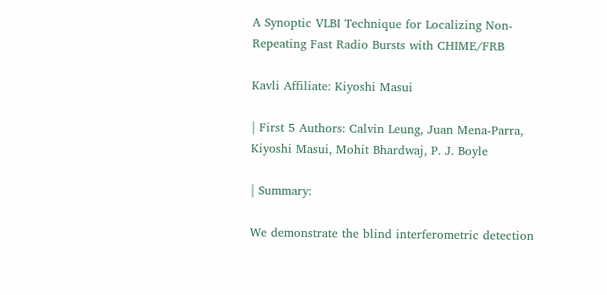A Synoptic VLBI Technique for Localizing Non-Repeating Fast Radio Bursts with CHIME/FRB

Kavli Affiliate: Kiyoshi Masui

| First 5 Authors: Calvin Leung, Juan Mena-Parra, Kiyoshi Masui, Mohit Bhardwaj, P. J. Boyle

| Summary:

We demonstrate the blind interferometric detection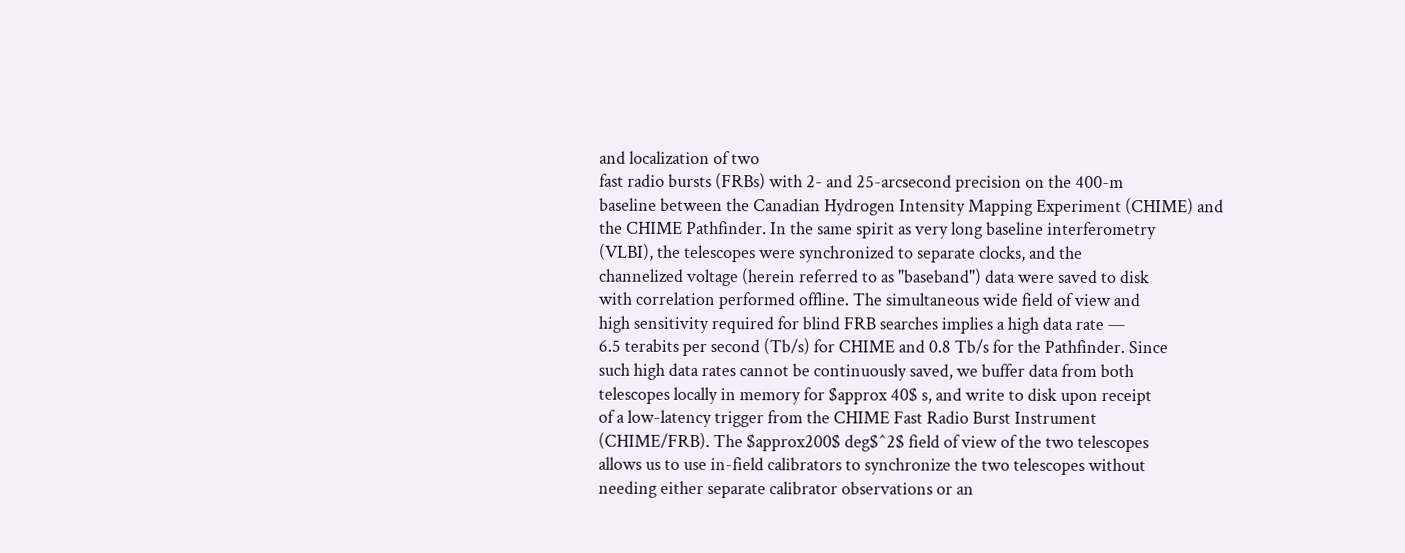and localization of two
fast radio bursts (FRBs) with 2- and 25-arcsecond precision on the 400-m
baseline between the Canadian Hydrogen Intensity Mapping Experiment (CHIME) and
the CHIME Pathfinder. In the same spirit as very long baseline interferometry
(VLBI), the telescopes were synchronized to separate clocks, and the
channelized voltage (herein referred to as "baseband") data were saved to disk
with correlation performed offline. The simultaneous wide field of view and
high sensitivity required for blind FRB searches implies a high data rate —
6.5 terabits per second (Tb/s) for CHIME and 0.8 Tb/s for the Pathfinder. Since
such high data rates cannot be continuously saved, we buffer data from both
telescopes locally in memory for $approx 40$ s, and write to disk upon receipt
of a low-latency trigger from the CHIME Fast Radio Burst Instrument
(CHIME/FRB). The $approx200$ deg$^2$ field of view of the two telescopes
allows us to use in-field calibrators to synchronize the two telescopes without
needing either separate calibrator observations or an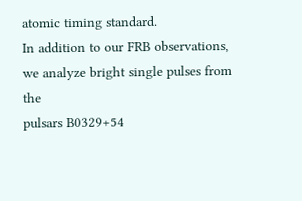atomic timing standard.
In addition to our FRB observations, we analyze bright single pulses from the
pulsars B0329+54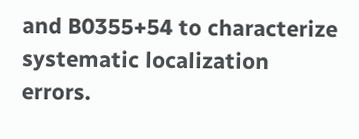and B0355+54 to characterize systematic localization errors.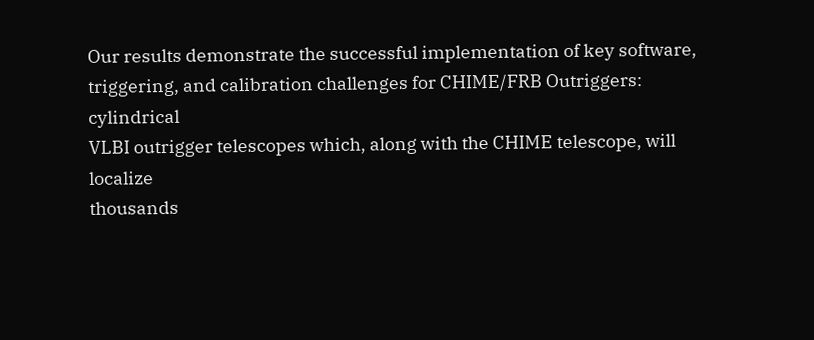Our results demonstrate the successful implementation of key software,
triggering, and calibration challenges for CHIME/FRB Outriggers: cylindrical
VLBI outrigger telescopes which, along with the CHIME telescope, will localize
thousands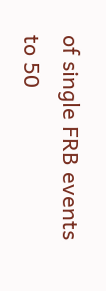of single FRB events to 50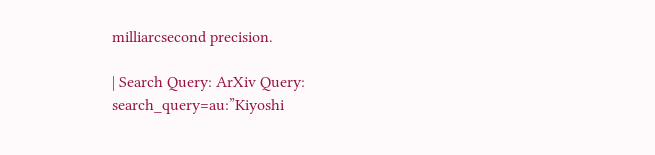milliarcsecond precision.

| Search Query: ArXiv Query: search_query=au:”Kiyoshi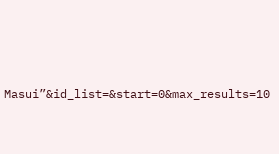Masui”&id_list=&start=0&max_results=10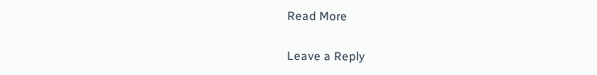Read More

Leave a Reply